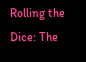Rolling the Dice: The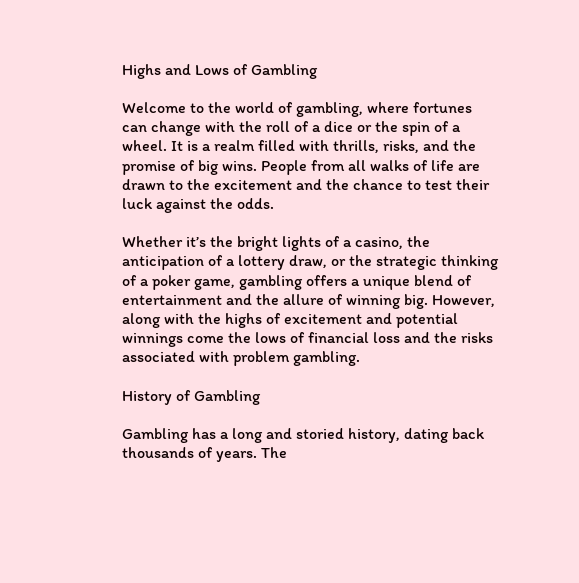Highs and Lows of Gambling

Welcome to the world of gambling, where fortunes can change with the roll of a dice or the spin of a wheel. It is a realm filled with thrills, risks, and the promise of big wins. People from all walks of life are drawn to the excitement and the chance to test their luck against the odds.

Whether it’s the bright lights of a casino, the anticipation of a lottery draw, or the strategic thinking of a poker game, gambling offers a unique blend of entertainment and the allure of winning big. However, along with the highs of excitement and potential winnings come the lows of financial loss and the risks associated with problem gambling.

History of Gambling

Gambling has a long and storied history, dating back thousands of years. The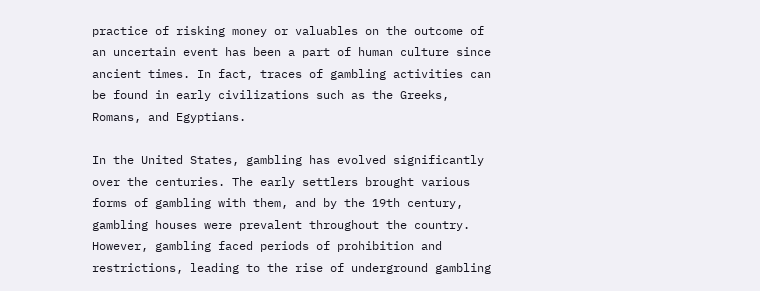practice of risking money or valuables on the outcome of an uncertain event has been a part of human culture since ancient times. In fact, traces of gambling activities can be found in early civilizations such as the Greeks, Romans, and Egyptians.

In the United States, gambling has evolved significantly over the centuries. The early settlers brought various forms of gambling with them, and by the 19th century, gambling houses were prevalent throughout the country. However, gambling faced periods of prohibition and restrictions, leading to the rise of underground gambling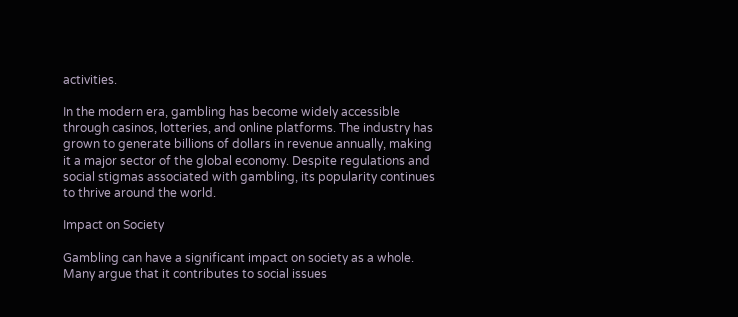activities.

In the modern era, gambling has become widely accessible through casinos, lotteries, and online platforms. The industry has grown to generate billions of dollars in revenue annually, making it a major sector of the global economy. Despite regulations and social stigmas associated with gambling, its popularity continues to thrive around the world.

Impact on Society

Gambling can have a significant impact on society as a whole. Many argue that it contributes to social issues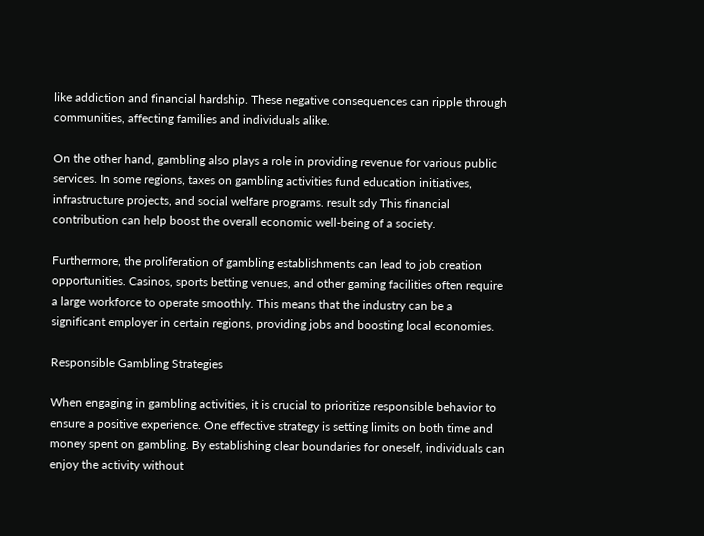like addiction and financial hardship. These negative consequences can ripple through communities, affecting families and individuals alike.

On the other hand, gambling also plays a role in providing revenue for various public services. In some regions, taxes on gambling activities fund education initiatives, infrastructure projects, and social welfare programs. result sdy This financial contribution can help boost the overall economic well-being of a society.

Furthermore, the proliferation of gambling establishments can lead to job creation opportunities. Casinos, sports betting venues, and other gaming facilities often require a large workforce to operate smoothly. This means that the industry can be a significant employer in certain regions, providing jobs and boosting local economies.

Responsible Gambling Strategies

When engaging in gambling activities, it is crucial to prioritize responsible behavior to ensure a positive experience. One effective strategy is setting limits on both time and money spent on gambling. By establishing clear boundaries for oneself, individuals can enjoy the activity without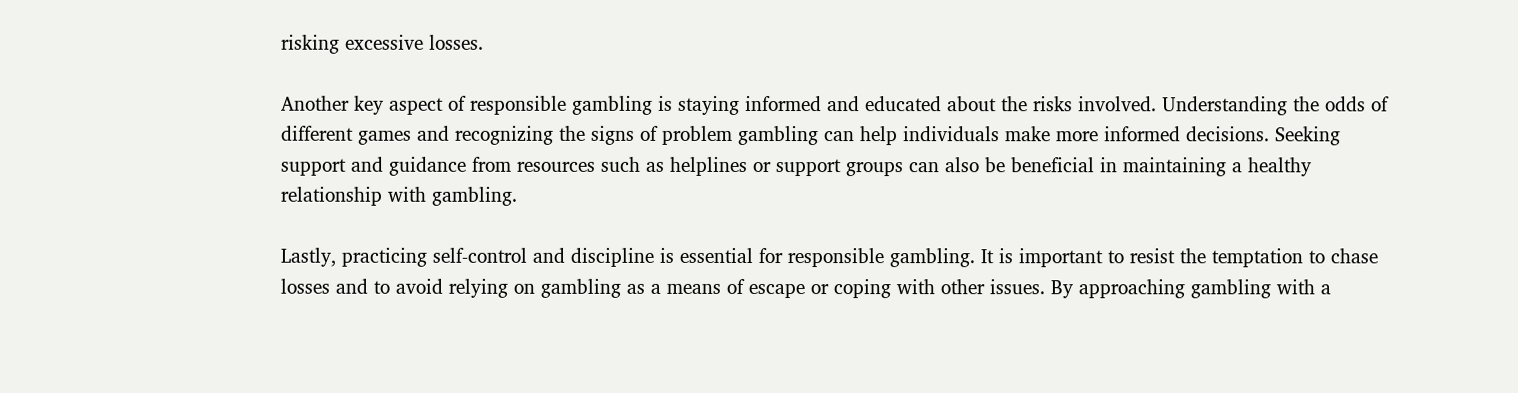risking excessive losses.

Another key aspect of responsible gambling is staying informed and educated about the risks involved. Understanding the odds of different games and recognizing the signs of problem gambling can help individuals make more informed decisions. Seeking support and guidance from resources such as helplines or support groups can also be beneficial in maintaining a healthy relationship with gambling.

Lastly, practicing self-control and discipline is essential for responsible gambling. It is important to resist the temptation to chase losses and to avoid relying on gambling as a means of escape or coping with other issues. By approaching gambling with a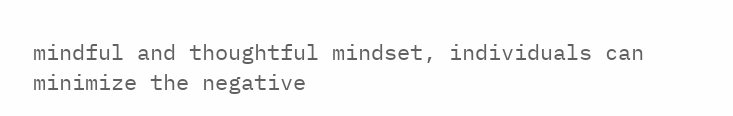mindful and thoughtful mindset, individuals can minimize the negative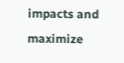impacts and maximize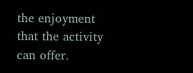the enjoyment that the activity can offer.